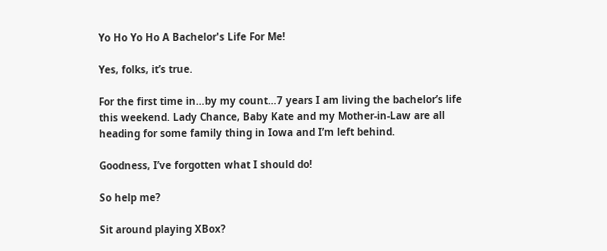Yo Ho Yo Ho A Bachelor's Life For Me!

Yes, folks, it’s true.

For the first time in…by my count…7 years I am living the bachelor’s life this weekend. Lady Chance, Baby Kate and my Mother-in-Law are all heading for some family thing in Iowa and I’m left behind.

Goodness, I’ve forgotten what I should do!

So help me?

Sit around playing XBox?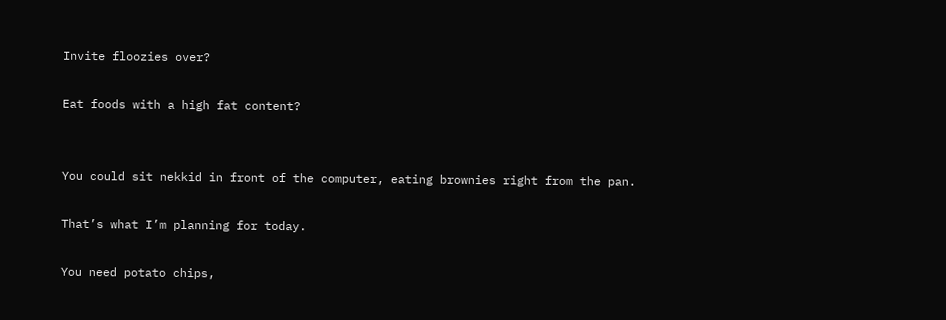Invite floozies over?

Eat foods with a high fat content?


You could sit nekkid in front of the computer, eating brownies right from the pan.

That’s what I’m planning for today.

You need potato chips,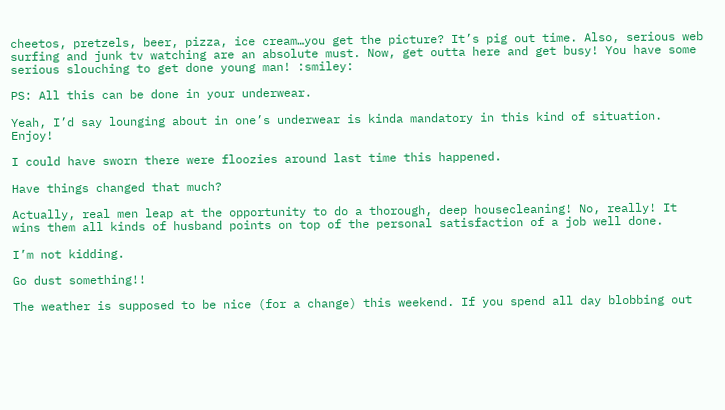cheetos, pretzels, beer, pizza, ice cream…you get the picture? It’s pig out time. Also, serious web surfing and junk tv watching are an absolute must. Now, get outta here and get busy! You have some serious slouching to get done young man! :smiley:

PS: All this can be done in your underwear.

Yeah, I’d say lounging about in one’s underwear is kinda mandatory in this kind of situation. Enjoy!

I could have sworn there were floozies around last time this happened.

Have things changed that much?

Actually, real men leap at the opportunity to do a thorough, deep housecleaning! No, really! It wins them all kinds of husband points on top of the personal satisfaction of a job well done.

I’m not kidding.

Go dust something!!

The weather is supposed to be nice (for a change) this weekend. If you spend all day blobbing out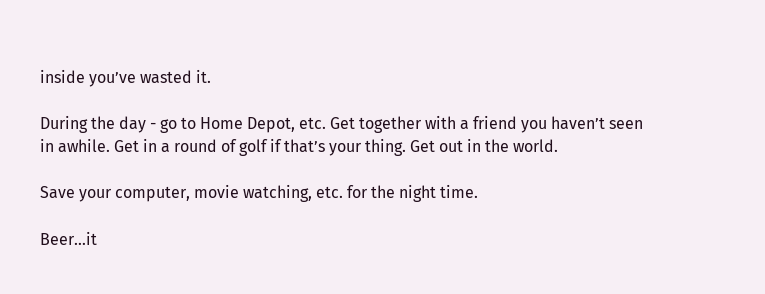inside you’ve wasted it.

During the day - go to Home Depot, etc. Get together with a friend you haven’t seen in awhile. Get in a round of golf if that’s your thing. Get out in the world.

Save your computer, movie watching, etc. for the night time.

Beer…it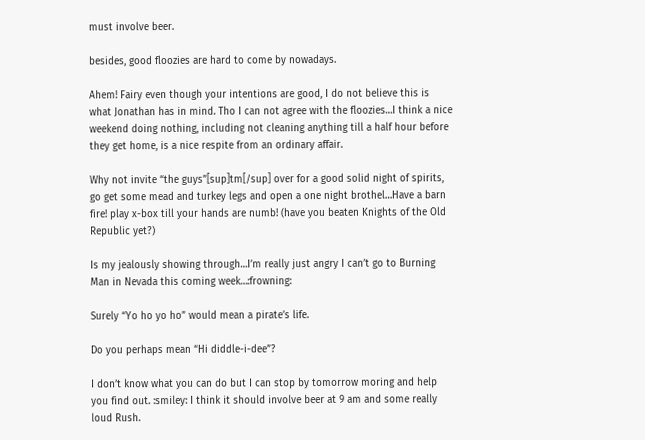must involve beer.

besides, good floozies are hard to come by nowadays.

Ahem! Fairy even though your intentions are good, I do not believe this is what Jonathan has in mind. Tho I can not agree with the floozies…I think a nice weekend doing nothing, including not cleaning anything till a half hour before they get home, is a nice respite from an ordinary affair.

Why not invite “the guys”[sup]tm[/sup] over for a good solid night of spirits, go get some mead and turkey legs and open a one night brothel…Have a barn fire! play x-box till your hands are numb! (have you beaten Knights of the Old Republic yet?)

Is my jealously showing through…I’m really just angry I can’t go to Burning Man in Nevada this coming week…:frowning:

Surely “Yo ho yo ho” would mean a pirate’s life.

Do you perhaps mean “Hi diddle-i-dee”?

I don’t know what you can do but I can stop by tomorrow moring and help you find out. :smiley: I think it should involve beer at 9 am and some really loud Rush.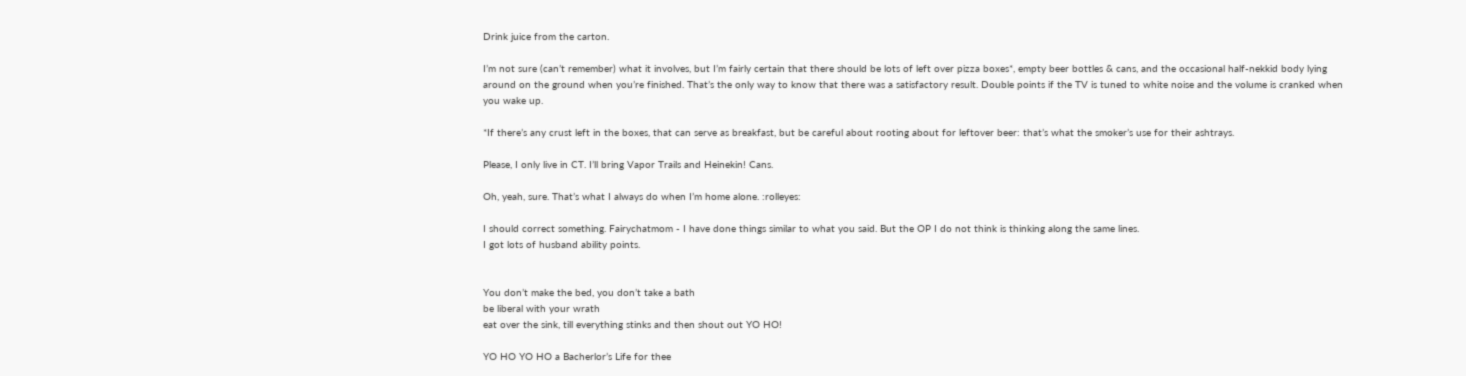Drink juice from the carton.

I’m not sure (can’t remember) what it involves, but I’m fairly certain that there should be lots of left over pizza boxes*, empty beer bottles & cans, and the occasional half-nekkid body lying around on the ground when you’re finished. That’s the only way to know that there was a satisfactory result. Double points if the TV is tuned to white noise and the volume is cranked when you wake up.

*If there’s any crust left in the boxes, that can serve as breakfast, but be careful about rooting about for leftover beer: that’s what the smoker’s use for their ashtrays.

Please, I only live in CT. I’ll bring Vapor Trails and Heinekin! Cans.

Oh, yeah, sure. That’s what I always do when I’m home alone. :rolleyes:

I should correct something. Fairychatmom - I have done things similar to what you said. But the OP I do not think is thinking along the same lines.
I got lots of husband ability points.


You don’t make the bed, you don’t take a bath
be liberal with your wrath
eat over the sink, till everything stinks and then shout out YO HO!

YO HO YO HO a Bacherlor’s Life for thee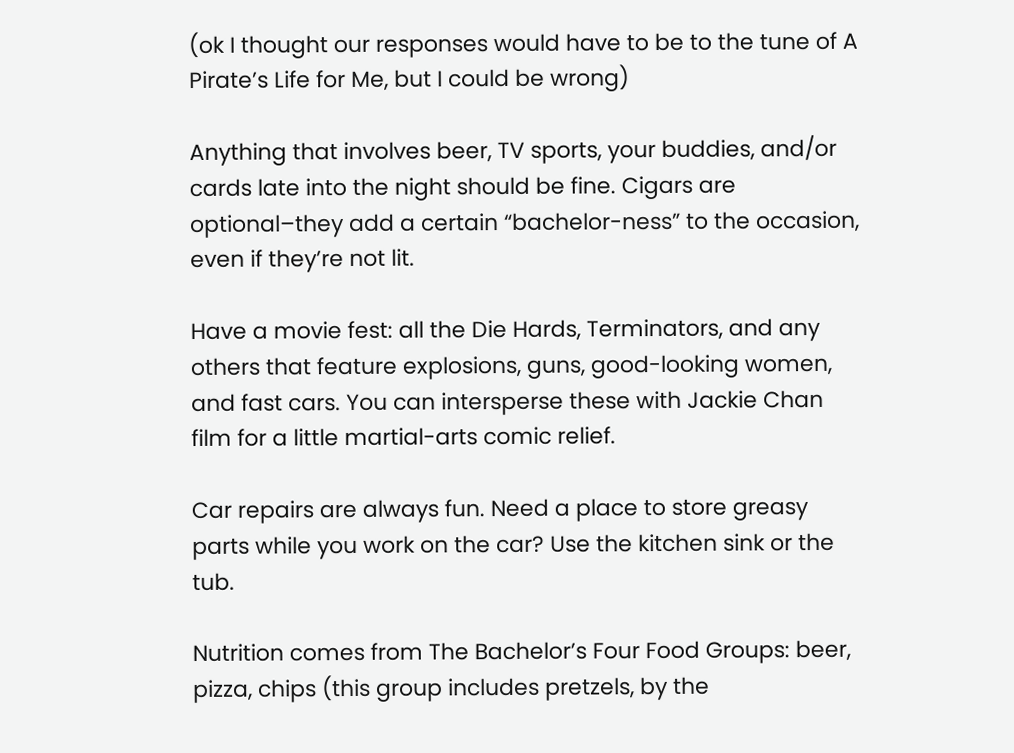(ok I thought our responses would have to be to the tune of A Pirate’s Life for Me, but I could be wrong)

Anything that involves beer, TV sports, your buddies, and/or cards late into the night should be fine. Cigars are optional–they add a certain “bachelor-ness” to the occasion, even if they’re not lit.

Have a movie fest: all the Die Hards, Terminators, and any others that feature explosions, guns, good-looking women, and fast cars. You can intersperse these with Jackie Chan film for a little martial-arts comic relief.

Car repairs are always fun. Need a place to store greasy parts while you work on the car? Use the kitchen sink or the tub.

Nutrition comes from The Bachelor’s Four Food Groups: beer, pizza, chips (this group includes pretzels, by the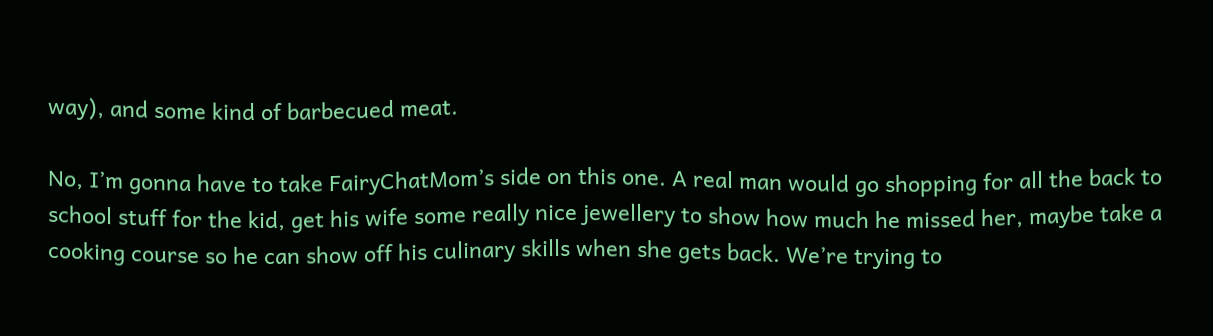way), and some kind of barbecued meat.

No, I’m gonna have to take FairyChatMom’s side on this one. A real man would go shopping for all the back to school stuff for the kid, get his wife some really nice jewellery to show how much he missed her, maybe take a cooking course so he can show off his culinary skills when she gets back. We’re trying to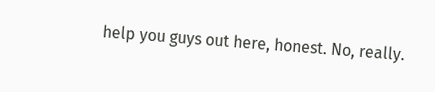help you guys out here, honest. No, really.